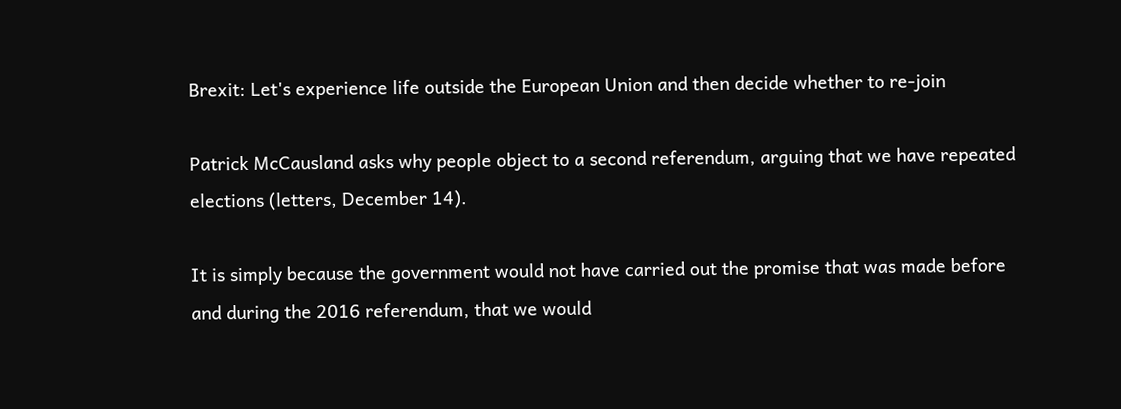Brexit: Let's experience life outside the European Union and then decide whether to re-join

Patrick McCausland asks why people object to a second referendum, arguing that we have repeated elections (letters, December 14).

It is simply because the government would not have carried out the promise that was made before and during the 2016 referendum, that we would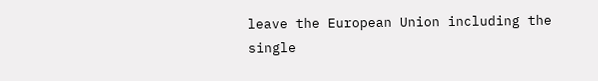leave the European Union including the single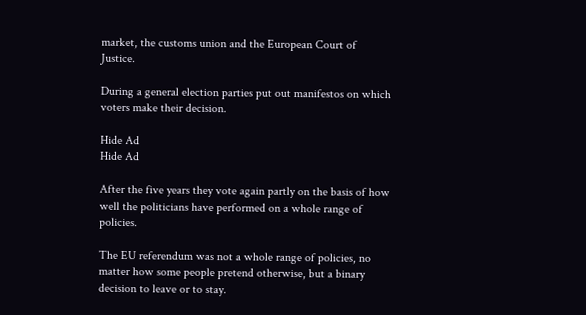market, the customs union and the European Court of Justice.

During a general election parties put out manifestos on which voters make their decision.

Hide Ad
Hide Ad

After the five years they vote again partly on the basis of how well the politicians have performed on a whole range of policies.

The EU referendum was not a whole range of policies, no matter how some people pretend otherwise, but a binary decision to leave or to stay.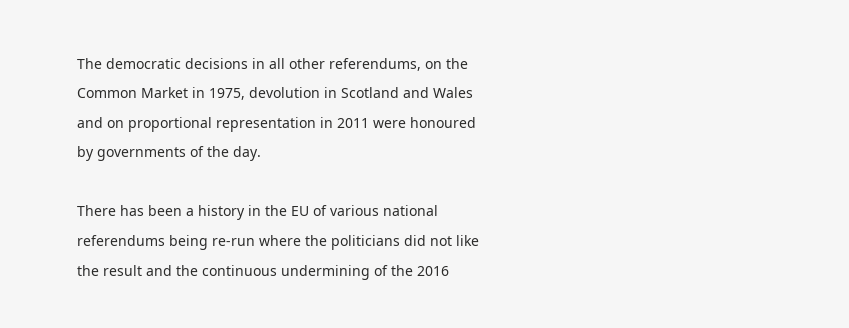The democratic decisions in all other referendums, on the Common Market in 1975, devolution in Scotland and Wales and on proportional representation in 2011 were honoured by governments of the day.

There has been a history in the EU of various national referendums being re-run where the politicians did not like the result and the continuous undermining of the 2016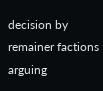decision by remainer factions arguing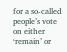for a so-called people’s vote on either ‘remain’ or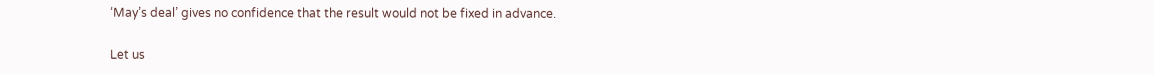‘May’s deal’ gives no confidence that the result would not be fixed in advance.

Let us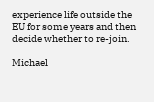experience life outside the EU for some years and then decide whether to re-join.

Michael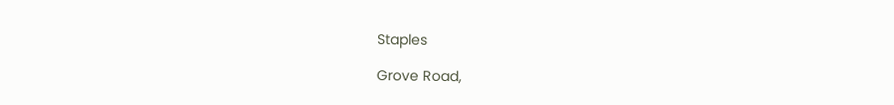Staples

Grove Road,